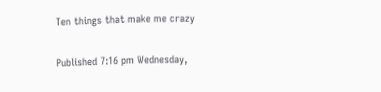Ten things that make me crazy

Published 7:16 pm Wednesday,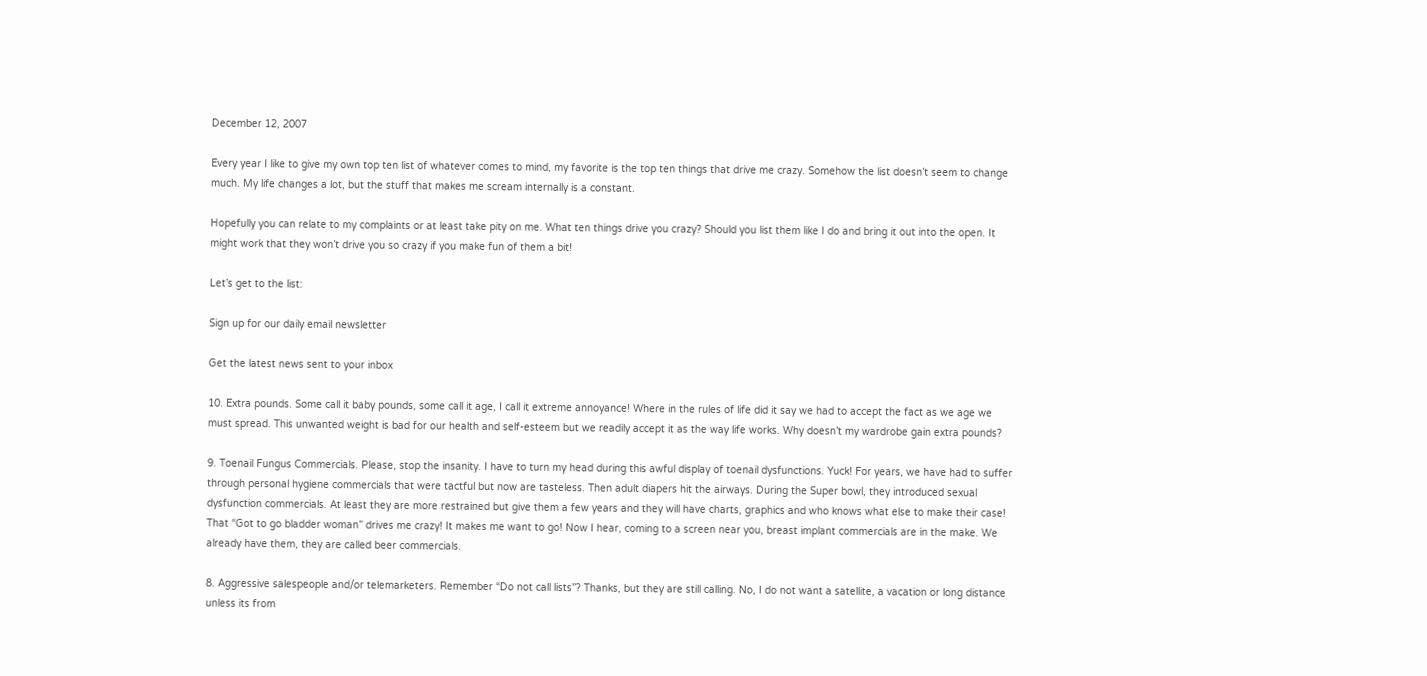December 12, 2007

Every year I like to give my own top ten list of whatever comes to mind, my favorite is the top ten things that drive me crazy. Somehow the list doesn’t seem to change much. My life changes a lot, but the stuff that makes me scream internally is a constant.

Hopefully you can relate to my complaints or at least take pity on me. What ten things drive you crazy? Should you list them like I do and bring it out into the open. It might work that they won’t drive you so crazy if you make fun of them a bit!

Let’s get to the list:

Sign up for our daily email newsletter

Get the latest news sent to your inbox

10. Extra pounds. Some call it baby pounds, some call it age, I call it extreme annoyance! Where in the rules of life did it say we had to accept the fact as we age we must spread. This unwanted weight is bad for our health and self-esteem but we readily accept it as the way life works. Why doesn’t my wardrobe gain extra pounds?

9. Toenail Fungus Commercials. Please, stop the insanity. I have to turn my head during this awful display of toenail dysfunctions. Yuck! For years, we have had to suffer through personal hygiene commercials that were tactful but now are tasteless. Then adult diapers hit the airways. During the Super bowl, they introduced sexual dysfunction commercials. At least they are more restrained but give them a few years and they will have charts, graphics and who knows what else to make their case! That “Got to go bladder woman” drives me crazy! It makes me want to go! Now I hear, coming to a screen near you, breast implant commercials are in the make. We already have them, they are called beer commercials.

8. Aggressive salespeople and/or telemarketers. Remember “Do not call lists”? Thanks, but they are still calling. No, I do not want a satellite, a vacation or long distance unless its from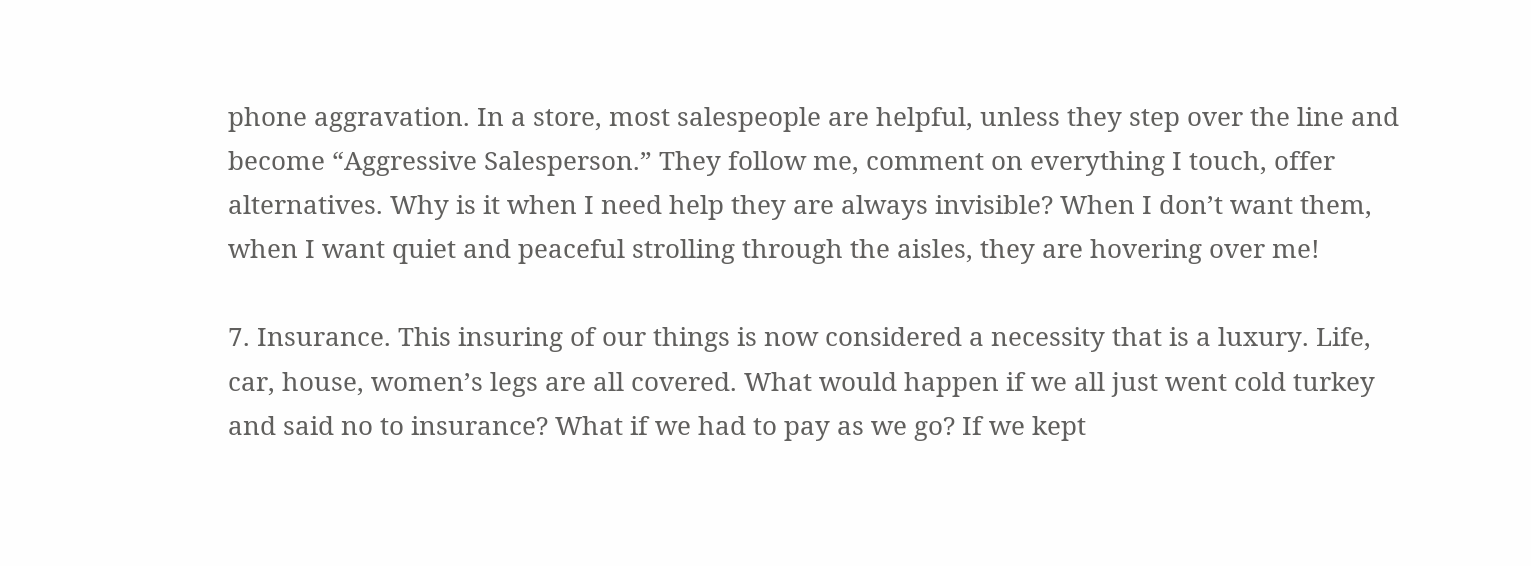phone aggravation. In a store, most salespeople are helpful, unless they step over the line and become “Aggressive Salesperson.” They follow me, comment on everything I touch, offer alternatives. Why is it when I need help they are always invisible? When I don’t want them, when I want quiet and peaceful strolling through the aisles, they are hovering over me!

7. Insurance. This insuring of our things is now considered a necessity that is a luxury. Life, car, house, women’s legs are all covered. What would happen if we all just went cold turkey and said no to insurance? What if we had to pay as we go? If we kept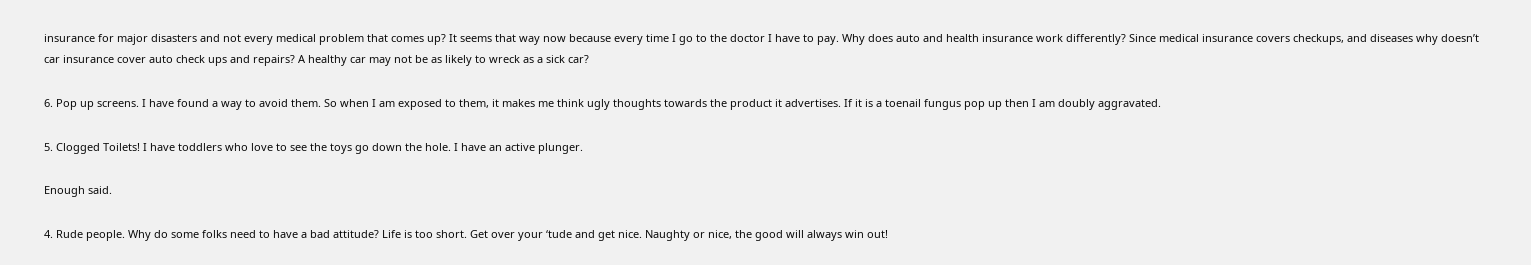insurance for major disasters and not every medical problem that comes up? It seems that way now because every time I go to the doctor I have to pay. Why does auto and health insurance work differently? Since medical insurance covers checkups, and diseases why doesn’t car insurance cover auto check ups and repairs? A healthy car may not be as likely to wreck as a sick car?

6. Pop up screens. I have found a way to avoid them. So when I am exposed to them, it makes me think ugly thoughts towards the product it advertises. If it is a toenail fungus pop up then I am doubly aggravated.

5. Clogged Toilets! I have toddlers who love to see the toys go down the hole. I have an active plunger.

Enough said.

4. Rude people. Why do some folks need to have a bad attitude? Life is too short. Get over your ‘tude and get nice. Naughty or nice, the good will always win out!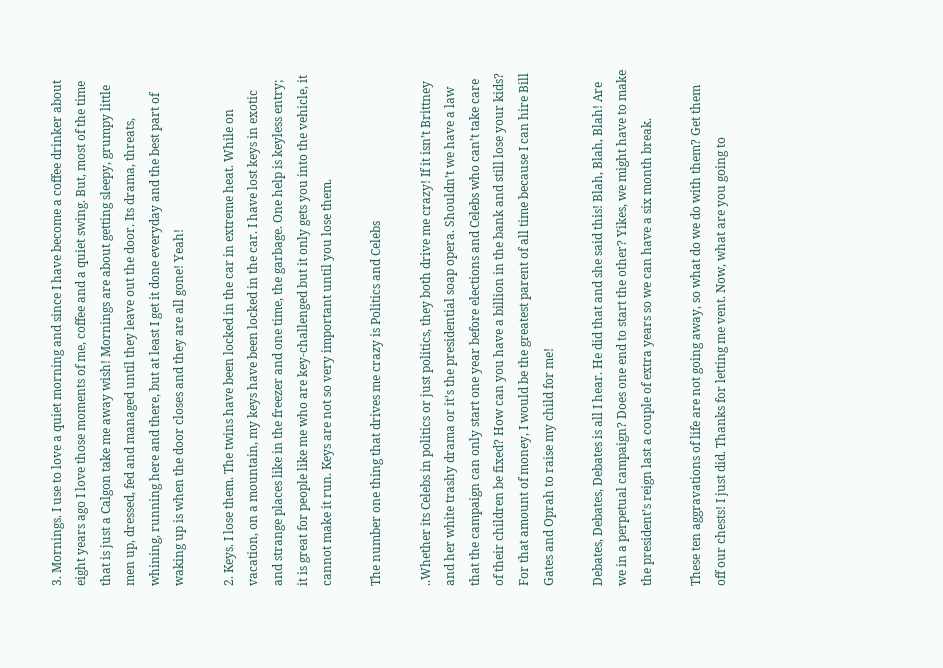3. Mornings. I use to love a quiet morning and since I have become a coffee drinker about eight years ago I love those moments of me, coffee and a quiet swing. But, most of the time that is just a Calgon take me away wish! Mornings are about getting sleepy, grumpy little men up, dressed, fed and managed until they leave out the door. Its drama, threats, whining, running here and there, but at least I get it done everyday and the best part of waking up is when the door closes and they are all gone! Yeah!

2. Keys. I lose them. The twins have been locked in the car in extreme heat. While on vacation, on a mountain, my keys have been locked in the car. I have lost keys in exotic and strange places like in the freezer and one time, the garbage. One help is keyless entry; it is great for people like me who are key-challenged but it only gets you into the vehicle, it cannot make it run. Keys are not so very important until you lose them.

The number one thing that drives me crazy is Politics and Celebs

..Whether its Celebs in politics or just politics, they both drive me crazy! If it isn’t Brittney and her white trashy drama or it’s the presidential soap opera. Shouldn’t we have a law that the campaign can only start one year before elections and Celebs who can’t take care of their children be fixed? How can you have a billion in the bank and still lose your kids? For that amount of money, I would be the greatest parent of all time because I can hire Bill Gates and Oprah to raise my child for me!

Debates, Debates, Debates is all I hear. He did that and she said this! Blah, Blah, Blah! Are we in a perpetual campaign? Does one end to start the other? Yikes, we might have to make the president’s reign last a couple of extra years so we can have a six month break.

These ten aggravations of life are not going away, so what do we do with them? Get them off our chests! I just did. Thanks for letting me vent. Now, what are you going to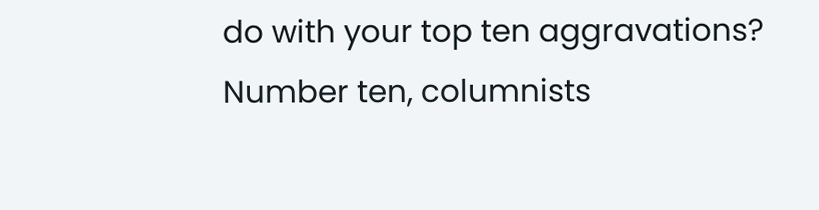do with your top ten aggravations? Number ten, columnists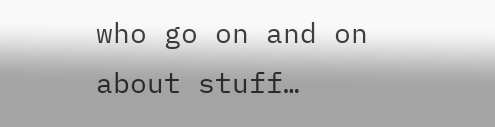who go on and on about stuff…